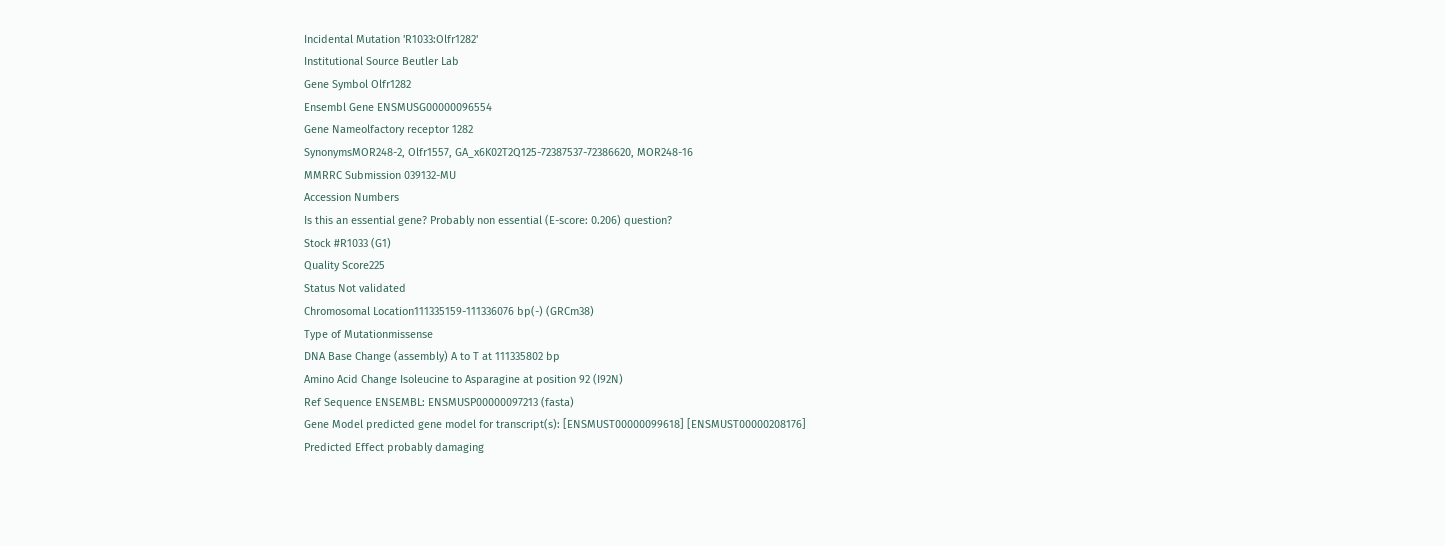Incidental Mutation 'R1033:Olfr1282'
Institutional Source Beutler Lab
Gene Symbol Olfr1282
Ensembl Gene ENSMUSG00000096554
Gene Nameolfactory receptor 1282
SynonymsMOR248-2, Olfr1557, GA_x6K02T2Q125-72387537-72386620, MOR248-16
MMRRC Submission 039132-MU
Accession Numbers
Is this an essential gene? Probably non essential (E-score: 0.206) question?
Stock #R1033 (G1)
Quality Score225
Status Not validated
Chromosomal Location111335159-111336076 bp(-) (GRCm38)
Type of Mutationmissense
DNA Base Change (assembly) A to T at 111335802 bp
Amino Acid Change Isoleucine to Asparagine at position 92 (I92N)
Ref Sequence ENSEMBL: ENSMUSP00000097213 (fasta)
Gene Model predicted gene model for transcript(s): [ENSMUST00000099618] [ENSMUST00000208176]
Predicted Effect probably damaging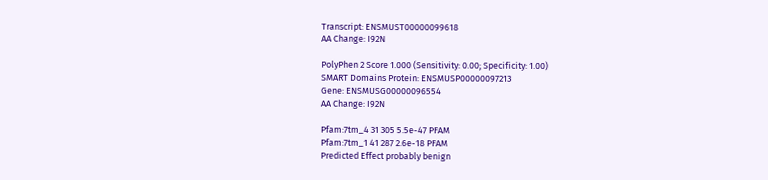Transcript: ENSMUST00000099618
AA Change: I92N

PolyPhen 2 Score 1.000 (Sensitivity: 0.00; Specificity: 1.00)
SMART Domains Protein: ENSMUSP00000097213
Gene: ENSMUSG00000096554
AA Change: I92N

Pfam:7tm_4 31 305 5.5e-47 PFAM
Pfam:7tm_1 41 287 2.6e-18 PFAM
Predicted Effect probably benign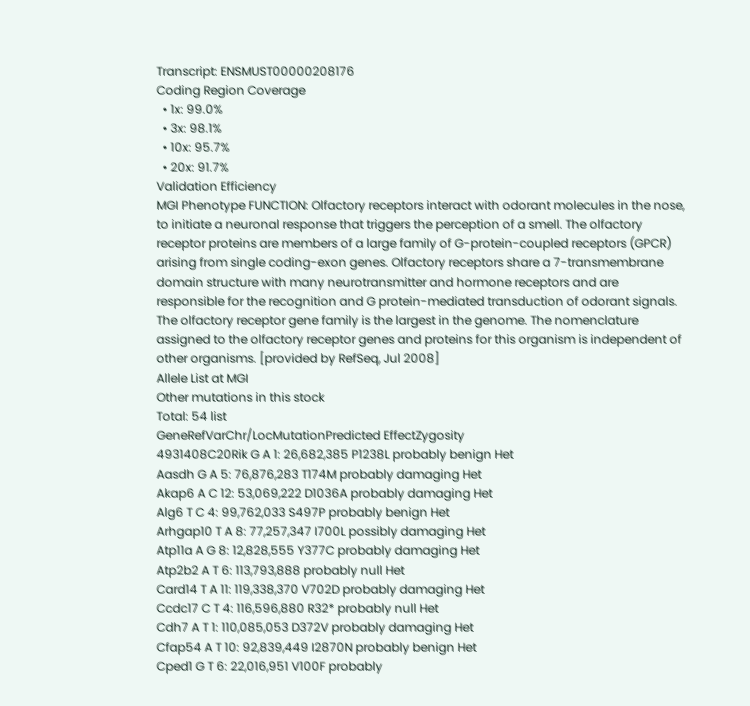Transcript: ENSMUST00000208176
Coding Region Coverage
  • 1x: 99.0%
  • 3x: 98.1%
  • 10x: 95.7%
  • 20x: 91.7%
Validation Efficiency
MGI Phenotype FUNCTION: Olfactory receptors interact with odorant molecules in the nose, to initiate a neuronal response that triggers the perception of a smell. The olfactory receptor proteins are members of a large family of G-protein-coupled receptors (GPCR) arising from single coding-exon genes. Olfactory receptors share a 7-transmembrane domain structure with many neurotransmitter and hormone receptors and are responsible for the recognition and G protein-mediated transduction of odorant signals. The olfactory receptor gene family is the largest in the genome. The nomenclature assigned to the olfactory receptor genes and proteins for this organism is independent of other organisms. [provided by RefSeq, Jul 2008]
Allele List at MGI
Other mutations in this stock
Total: 54 list
GeneRefVarChr/LocMutationPredicted EffectZygosity
4931408C20Rik G A 1: 26,682,385 P1238L probably benign Het
Aasdh G A 5: 76,876,283 T174M probably damaging Het
Akap6 A C 12: 53,069,222 D1036A probably damaging Het
Alg6 T C 4: 99,762,033 S497P probably benign Het
Arhgap10 T A 8: 77,257,347 I700L possibly damaging Het
Atp11a A G 8: 12,828,555 Y377C probably damaging Het
Atp2b2 A T 6: 113,793,888 probably null Het
Card14 T A 11: 119,338,370 V702D probably damaging Het
Ccdc17 C T 4: 116,596,880 R32* probably null Het
Cdh7 A T 1: 110,085,053 D372V probably damaging Het
Cfap54 A T 10: 92,839,449 I2870N probably benign Het
Cped1 G T 6: 22,016,951 V100F probably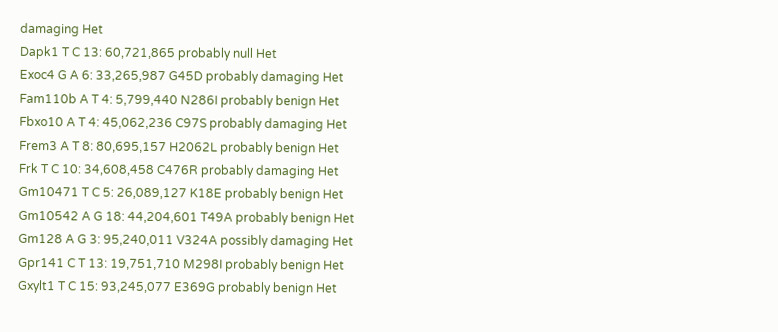damaging Het
Dapk1 T C 13: 60,721,865 probably null Het
Exoc4 G A 6: 33,265,987 G45D probably damaging Het
Fam110b A T 4: 5,799,440 N286I probably benign Het
Fbxo10 A T 4: 45,062,236 C97S probably damaging Het
Frem3 A T 8: 80,695,157 H2062L probably benign Het
Frk T C 10: 34,608,458 C476R probably damaging Het
Gm10471 T C 5: 26,089,127 K18E probably benign Het
Gm10542 A G 18: 44,204,601 T49A probably benign Het
Gm128 A G 3: 95,240,011 V324A possibly damaging Het
Gpr141 C T 13: 19,751,710 M298I probably benign Het
Gxylt1 T C 15: 93,245,077 E369G probably benign Het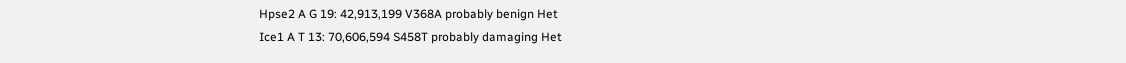Hpse2 A G 19: 42,913,199 V368A probably benign Het
Ice1 A T 13: 70,606,594 S458T probably damaging Het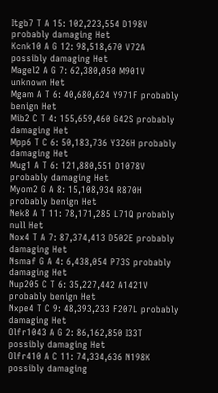Itgb7 T A 15: 102,223,554 D198V probably damaging Het
Kcnk10 A G 12: 98,518,670 V72A possibly damaging Het
Magel2 A G 7: 62,380,050 M901V unknown Het
Mgam A T 6: 40,680,624 Y971F probably benign Het
Mib2 C T 4: 155,659,460 G42S probably damaging Het
Mpp6 T C 6: 50,183,736 Y326H probably damaging Het
Mug1 A T 6: 121,880,551 D1078V probably damaging Het
Myom2 G A 8: 15,108,934 R870H probably benign Het
Nek8 A T 11: 78,171,285 L71Q probably null Het
Nox4 T A 7: 87,374,413 D502E probably damaging Het
Nsmaf G A 4: 6,438,054 P73S probably damaging Het
Nup205 C T 6: 35,227,442 A1421V probably benign Het
Nxpe4 T C 9: 48,393,233 F207L probably damaging Het
Olfr1043 A G 2: 86,162,850 I33T possibly damaging Het
Olfr410 A C 11: 74,334,636 N198K possibly damaging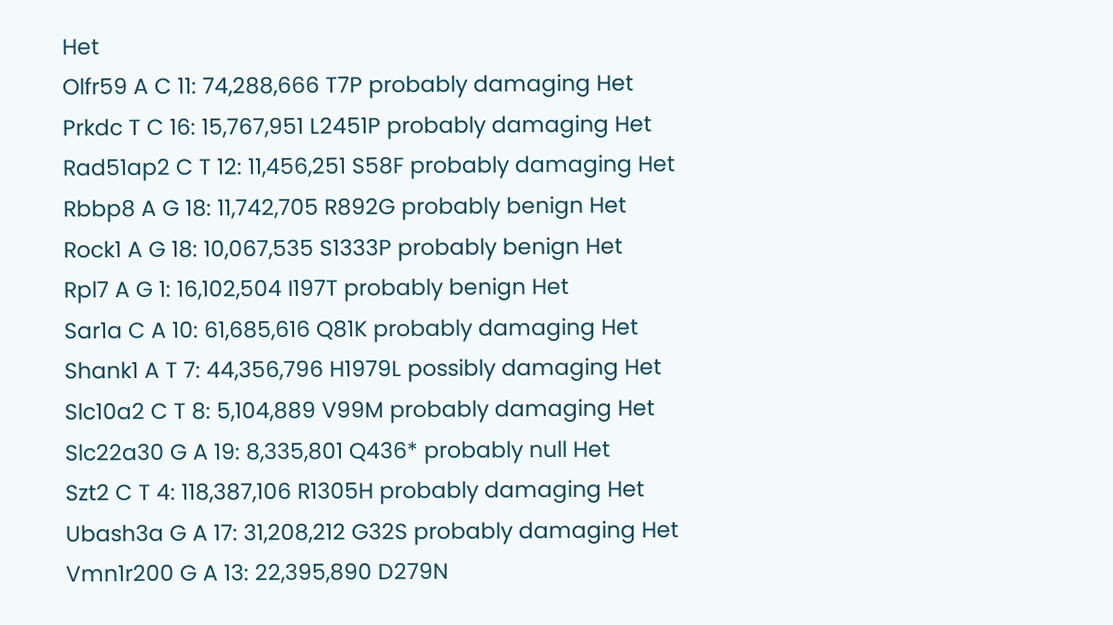Het
Olfr59 A C 11: 74,288,666 T7P probably damaging Het
Prkdc T C 16: 15,767,951 L2451P probably damaging Het
Rad51ap2 C T 12: 11,456,251 S58F probably damaging Het
Rbbp8 A G 18: 11,742,705 R892G probably benign Het
Rock1 A G 18: 10,067,535 S1333P probably benign Het
Rpl7 A G 1: 16,102,504 I197T probably benign Het
Sar1a C A 10: 61,685,616 Q81K probably damaging Het
Shank1 A T 7: 44,356,796 H1979L possibly damaging Het
Slc10a2 C T 8: 5,104,889 V99M probably damaging Het
Slc22a30 G A 19: 8,335,801 Q436* probably null Het
Szt2 C T 4: 118,387,106 R1305H probably damaging Het
Ubash3a G A 17: 31,208,212 G32S probably damaging Het
Vmn1r200 G A 13: 22,395,890 D279N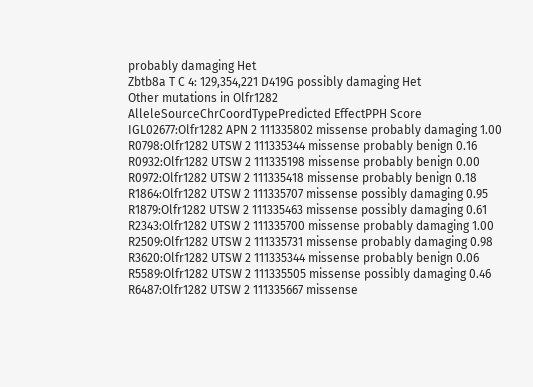probably damaging Het
Zbtb8a T C 4: 129,354,221 D419G possibly damaging Het
Other mutations in Olfr1282
AlleleSourceChrCoordTypePredicted EffectPPH Score
IGL02677:Olfr1282 APN 2 111335802 missense probably damaging 1.00
R0798:Olfr1282 UTSW 2 111335344 missense probably benign 0.16
R0932:Olfr1282 UTSW 2 111335198 missense probably benign 0.00
R0972:Olfr1282 UTSW 2 111335418 missense probably benign 0.18
R1864:Olfr1282 UTSW 2 111335707 missense possibly damaging 0.95
R1879:Olfr1282 UTSW 2 111335463 missense possibly damaging 0.61
R2343:Olfr1282 UTSW 2 111335700 missense probably damaging 1.00
R2509:Olfr1282 UTSW 2 111335731 missense probably damaging 0.98
R3620:Olfr1282 UTSW 2 111335344 missense probably benign 0.06
R5589:Olfr1282 UTSW 2 111335505 missense possibly damaging 0.46
R6487:Olfr1282 UTSW 2 111335667 missense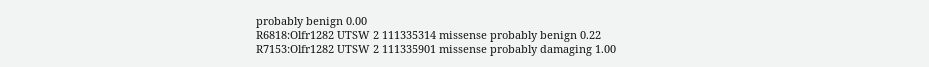probably benign 0.00
R6818:Olfr1282 UTSW 2 111335314 missense probably benign 0.22
R7153:Olfr1282 UTSW 2 111335901 missense probably damaging 1.00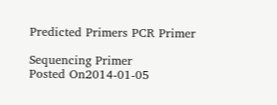Predicted Primers PCR Primer

Sequencing Primer
Posted On2014-01-05